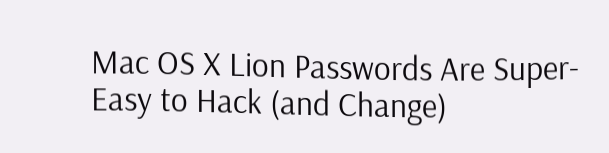Mac OS X Lion Passwords Are Super-Easy to Hack (and Change)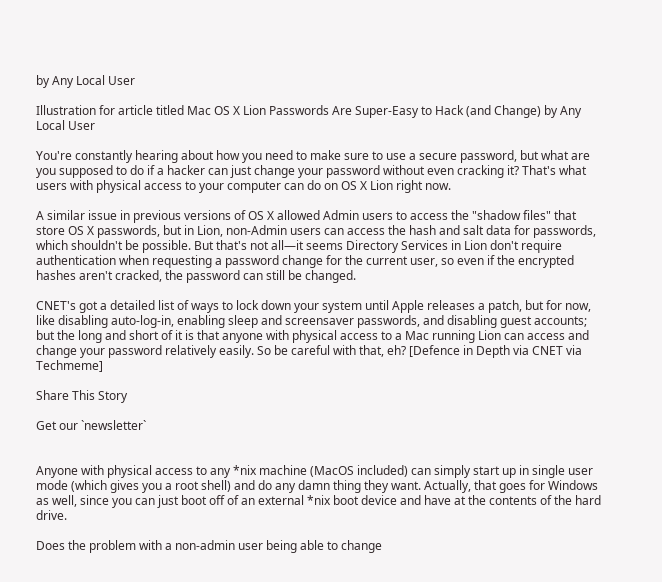by Any Local User

Illustration for article titled Mac OS X Lion Passwords Are Super-Easy to Hack (and Change) by Any Local User

You're constantly hearing about how you need to make sure to use a secure password, but what are you supposed to do if a hacker can just change your password without even cracking it? That's what users with physical access to your computer can do on OS X Lion right now.

A similar issue in previous versions of OS X allowed Admin users to access the "shadow files" that store OS X passwords, but in Lion, non-Admin users can access the hash and salt data for passwords, which shouldn't be possible. But that's not all—it seems Directory Services in Lion don't require authentication when requesting a password change for the current user, so even if the encrypted hashes aren't cracked, the password can still be changed.

CNET's got a detailed list of ways to lock down your system until Apple releases a patch, but for now, like disabling auto-log-in, enabling sleep and screensaver passwords, and disabling guest accounts; but the long and short of it is that anyone with physical access to a Mac running Lion can access and change your password relatively easily. So be careful with that, eh? [Defence in Depth via CNET via Techmeme]

Share This Story

Get our `newsletter`


Anyone with physical access to any *nix machine (MacOS included) can simply start up in single user mode (which gives you a root shell) and do any damn thing they want. Actually, that goes for Windows as well, since you can just boot off of an external *nix boot device and have at the contents of the hard drive.

Does the problem with a non-admin user being able to change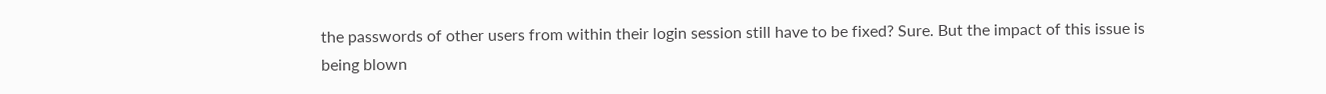the passwords of other users from within their login session still have to be fixed? Sure. But the impact of this issue is being blown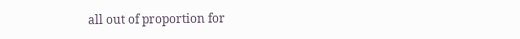all out of proportion for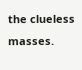the clueless masses.